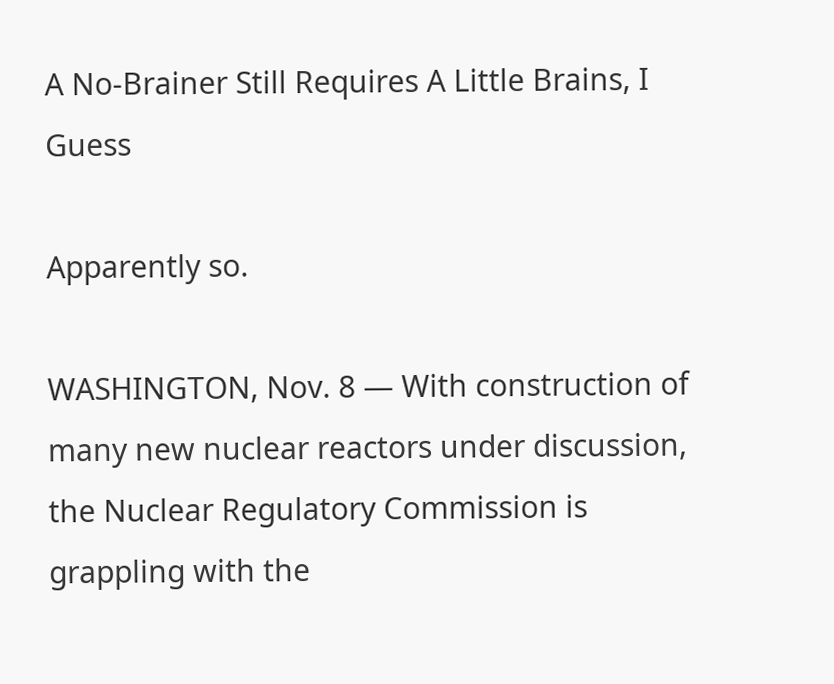A No-Brainer Still Requires A Little Brains, I Guess

Apparently so.

WASHINGTON, Nov. 8 — With construction of many new nuclear reactors under discussion, the Nuclear Regulatory Commission is grappling with the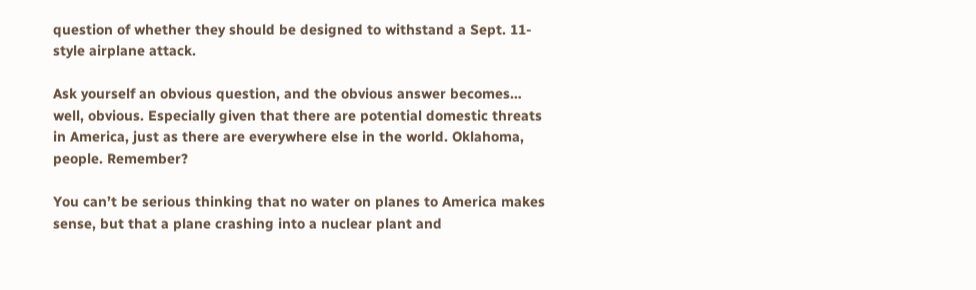question of whether they should be designed to withstand a Sept. 11-style airplane attack.

Ask yourself an obvious question, and the obvious answer becomes… well, obvious. Especially given that there are potential domestic threats in America, just as there are everywhere else in the world. Oklahoma, people. Remember?

You can’t be serious thinking that no water on planes to America makes sense, but that a plane crashing into a nuclear plant and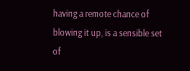having a remote chance of blowing it up, is a sensible set of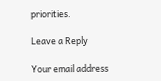priorities.

Leave a Reply

Your email address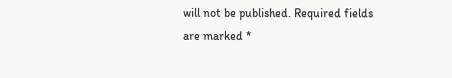will not be published. Required fields are marked *